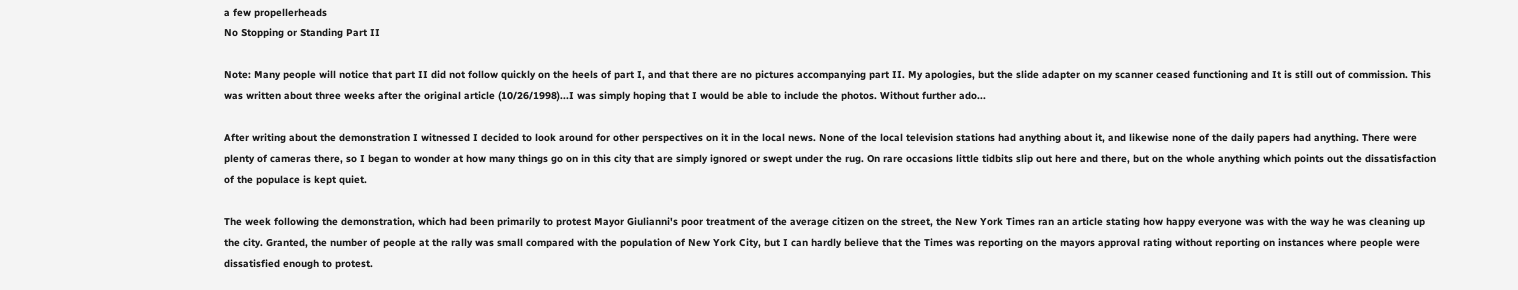a few propellerheads
No Stopping or Standing Part II

Note: Many people will notice that part II did not follow quickly on the heels of part I, and that there are no pictures accompanying part II. My apologies, but the slide adapter on my scanner ceased functioning and It is still out of commission. This was written about three weeks after the original article (10/26/1998)...I was simply hoping that I would be able to include the photos. Without further ado...

After writing about the demonstration I witnessed I decided to look around for other perspectives on it in the local news. None of the local television stations had anything about it, and likewise none of the daily papers had anything. There were plenty of cameras there, so I began to wonder at how many things go on in this city that are simply ignored or swept under the rug. On rare occasions little tidbits slip out here and there, but on the whole anything which points out the dissatisfaction of the populace is kept quiet.

The week following the demonstration, which had been primarily to protest Mayor Giulianni's poor treatment of the average citizen on the street, the New York Times ran an article stating how happy everyone was with the way he was cleaning up the city. Granted, the number of people at the rally was small compared with the population of New York City, but I can hardly believe that the Times was reporting on the mayors approval rating without reporting on instances where people were dissatisfied enough to protest.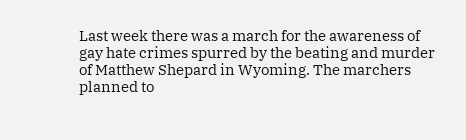Last week there was a march for the awareness of gay hate crimes spurred by the beating and murder of Matthew Shepard in Wyoming. The marchers planned to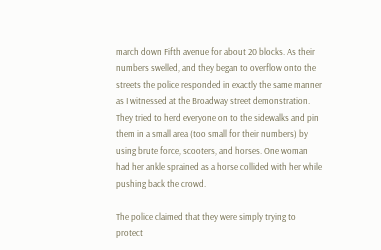march down Fifth avenue for about 20 blocks. As their numbers swelled, and they began to overflow onto the streets the police responded in exactly the same manner as I witnessed at the Broadway street demonstration. They tried to herd everyone on to the sidewalks and pin them in a small area (too small for their numbers) by using brute force, scooters, and horses. One woman had her ankle sprained as a horse collided with her while pushing back the crowd.

The police claimed that they were simply trying to protect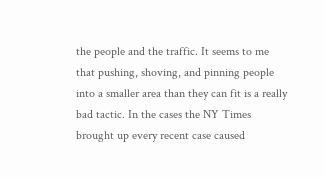the people and the traffic. It seems to me that pushing, shoving, and pinning people into a smaller area than they can fit is a really bad tactic. In the cases the NY Times brought up every recent case caused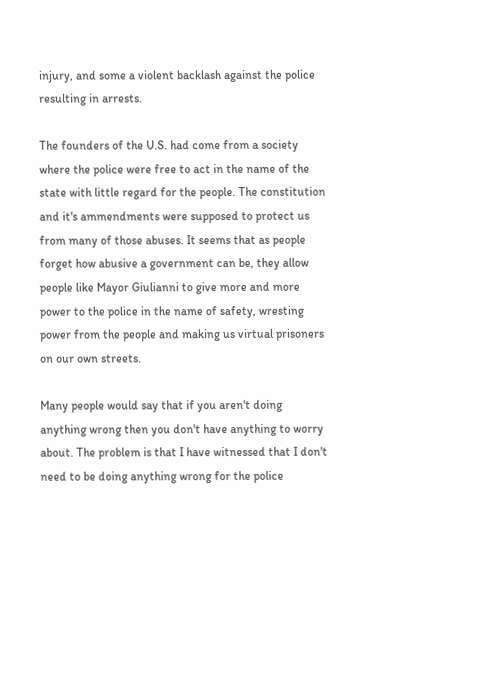injury, and some a violent backlash against the police resulting in arrests.

The founders of the U.S. had come from a society where the police were free to act in the name of the state with little regard for the people. The constitution and it's ammendments were supposed to protect us from many of those abuses. It seems that as people forget how abusive a government can be, they allow people like Mayor Giulianni to give more and more power to the police in the name of safety, wresting power from the people and making us virtual prisoners on our own streets.

Many people would say that if you aren't doing anything wrong then you don't have anything to worry about. The problem is that I have witnessed that I don't need to be doing anything wrong for the police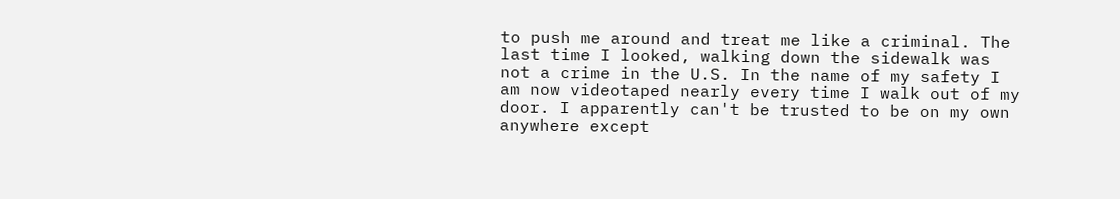to push me around and treat me like a criminal. The last time I looked, walking down the sidewalk was not a crime in the U.S. In the name of my safety I am now videotaped nearly every time I walk out of my door. I apparently can't be trusted to be on my own anywhere except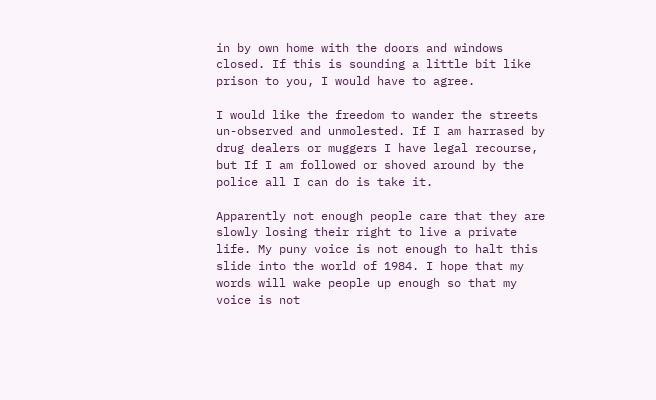in by own home with the doors and windows closed. If this is sounding a little bit like prison to you, I would have to agree.

I would like the freedom to wander the streets un-observed and unmolested. If I am harrased by drug dealers or muggers I have legal recourse, but If I am followed or shoved around by the police all I can do is take it.

Apparently not enough people care that they are slowly losing their right to live a private life. My puny voice is not enough to halt this slide into the world of 1984. I hope that my words will wake people up enough so that my voice is not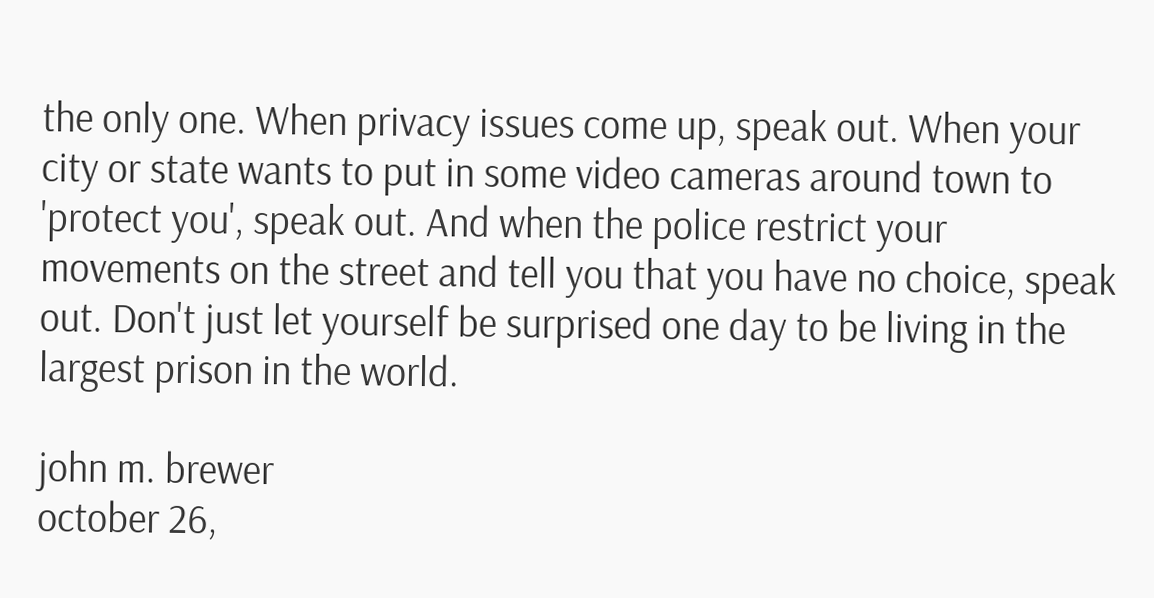the only one. When privacy issues come up, speak out. When your city or state wants to put in some video cameras around town to 'protect you', speak out. And when the police restrict your movements on the street and tell you that you have no choice, speak out. Don't just let yourself be surprised one day to be living in the largest prison in the world.

john m. brewer
october 26,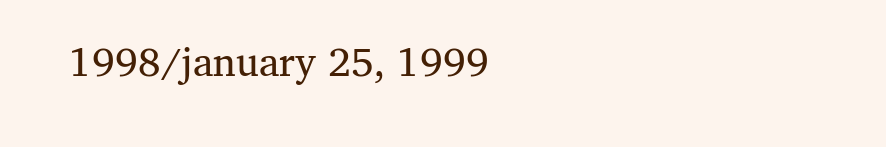1998/january 25, 1999